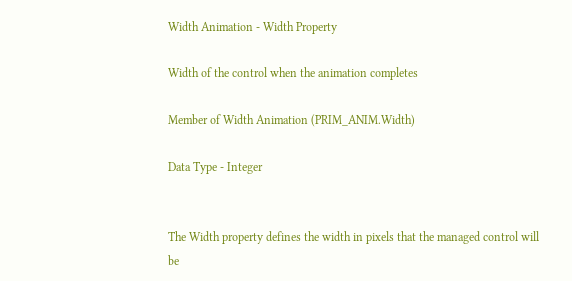Width Animation - Width Property

Width of the control when the animation completes

Member of Width Animation (PRIM_ANIM.Width)

Data Type - Integer


The Width property defines the width in pixels that the managed control will be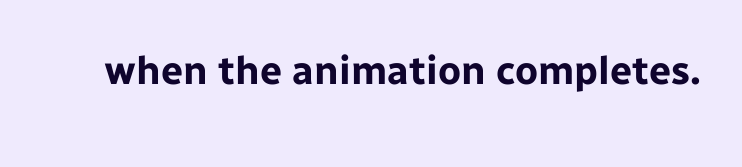when the animation completes.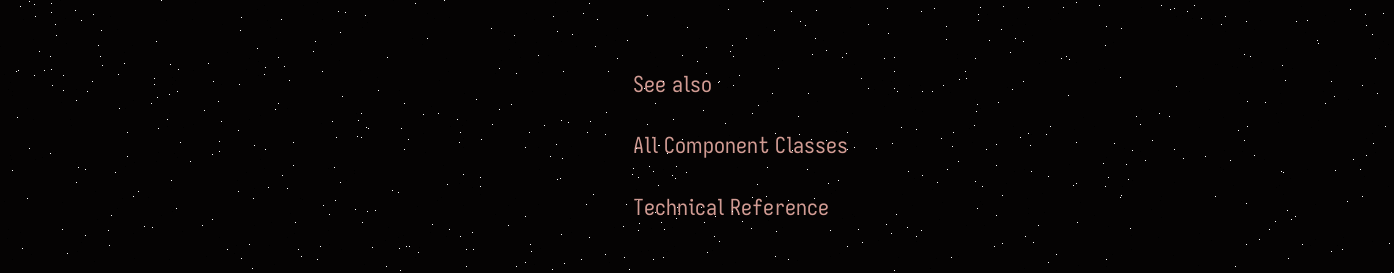See also

All Component Classes

Technical Reference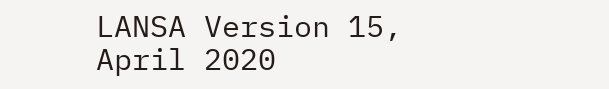LANSA Version 15, April 2020